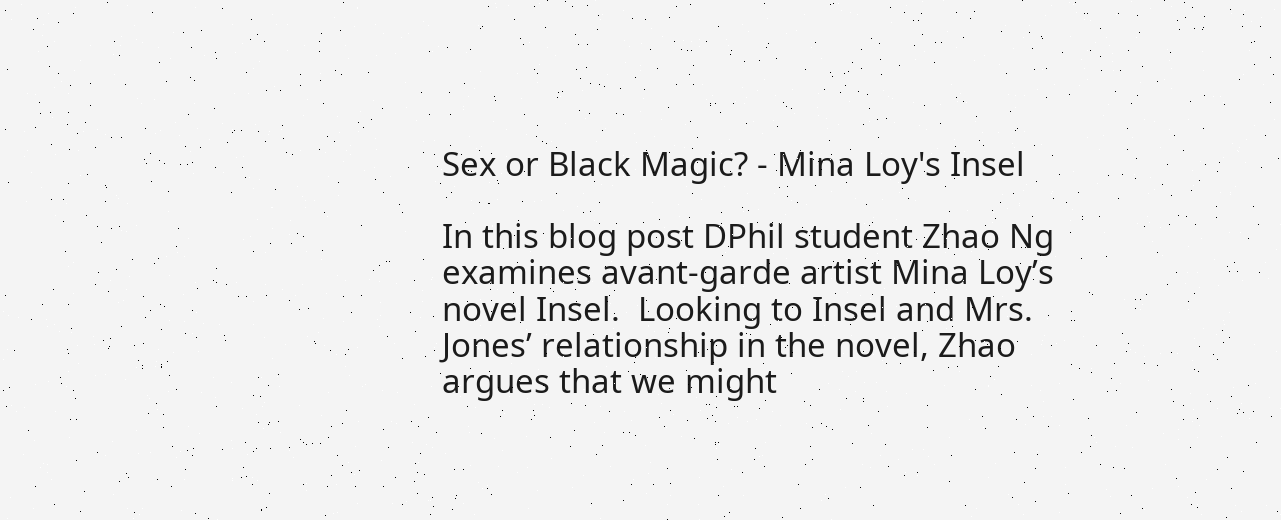Sex or Black Magic? - Mina Loy's Insel

In this blog post DPhil student Zhao Ng examines avant-garde artist Mina Loy’s novel Insel.  Looking to Insel and Mrs. Jones’ relationship in the novel, Zhao argues that we might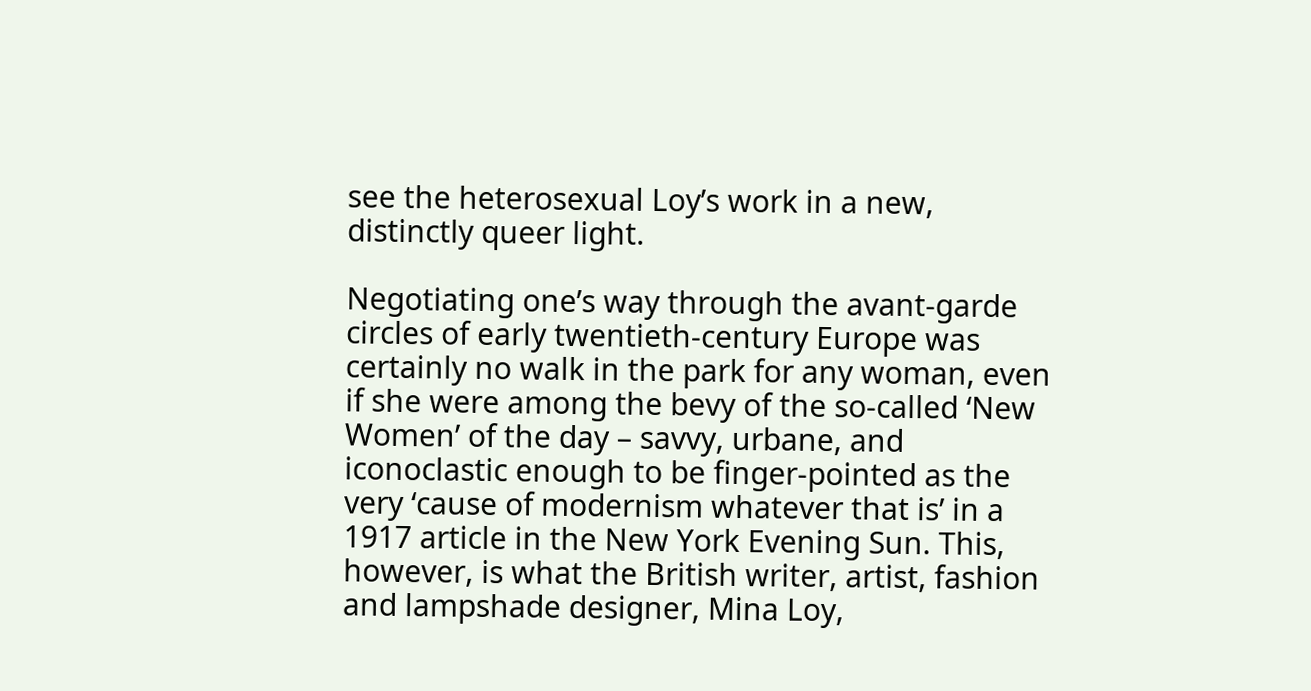see the heterosexual Loy’s work in a new, distinctly queer light.

Negotiating one’s way through the avant-garde circles of early twentieth-century Europe was certainly no walk in the park for any woman, even if she were among the bevy of the so-called ‘New Women’ of the day – savvy, urbane, and iconoclastic enough to be finger-pointed as the very ‘cause of modernism whatever that is’ in a 1917 article in the New York Evening Sun. This, however, is what the British writer, artist, fashion and lampshade designer, Mina Loy,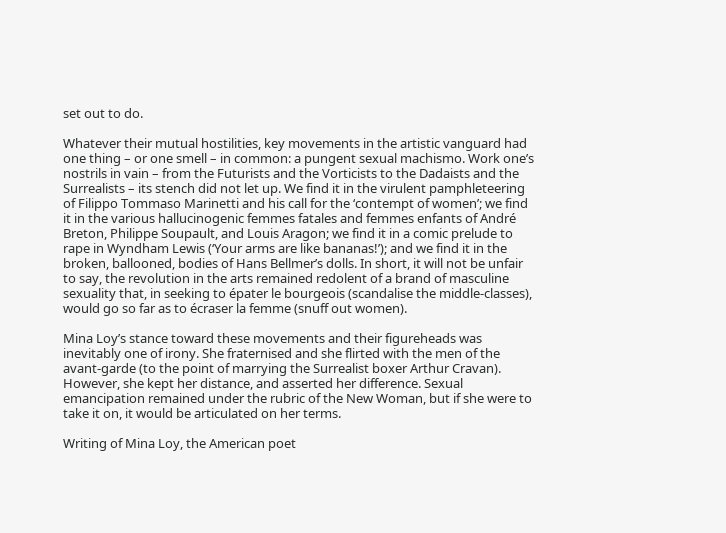set out to do.

Whatever their mutual hostilities, key movements in the artistic vanguard had one thing – or one smell – in common: a pungent sexual machismo. Work one’s nostrils in vain – from the Futurists and the Vorticists to the Dadaists and the Surrealists – its stench did not let up. We find it in the virulent pamphleteering of Filippo Tommaso Marinetti and his call for the ‘contempt of women’; we find it in the various hallucinogenic femmes fatales and femmes enfants of André Breton, Philippe Soupault, and Louis Aragon; we find it in a comic prelude to rape in Wyndham Lewis (‘Your arms are like bananas!’); and we find it in the broken, ballooned, bodies of Hans Bellmer’s dolls. In short, it will not be unfair to say, the revolution in the arts remained redolent of a brand of masculine sexuality that, in seeking to épater le bourgeois (scandalise the middle-classes), would go so far as to écraser la femme (snuff out women).

Mina Loy’s stance toward these movements and their figureheads was inevitably one of irony. She fraternised and she flirted with the men of the avant-garde (to the point of marrying the Surrealist boxer Arthur Cravan). However, she kept her distance, and asserted her difference. Sexual emancipation remained under the rubric of the New Woman, but if she were to take it on, it would be articulated on her terms.

Writing of Mina Loy, the American poet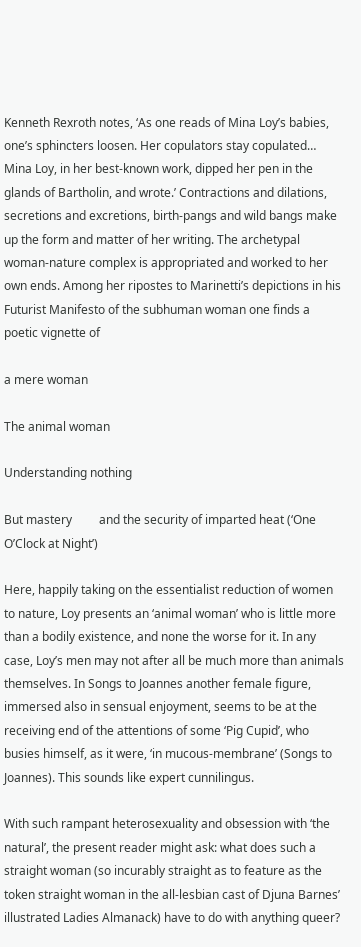Kenneth Rexroth notes, ‘As one reads of Mina Loy’s babies, one’s sphincters loosen. Her copulators stay copulated… Mina Loy, in her best-known work, dipped her pen in the glands of Bartholin, and wrote.’ Contractions and dilations, secretions and excretions, birth-pangs and wild bangs make up the form and matter of her writing. The archetypal woman-nature complex is appropriated and worked to her own ends. Among her ripostes to Marinetti’s depictions in his Futurist Manifesto of the subhuman woman one finds a poetic vignette of

a mere woman

The animal woman

Understanding nothing

But mastery         and the security of imparted heat (‘One O’Clock at Night’)

Here, happily taking on the essentialist reduction of women to nature, Loy presents an ‘animal woman’ who is little more than a bodily existence, and none the worse for it. In any case, Loy’s men may not after all be much more than animals themselves. In Songs to Joannes another female figure, immersed also in sensual enjoyment, seems to be at the receiving end of the attentions of some ‘Pig Cupid’, who busies himself, as it were, ‘in mucous-membrane’ (Songs to Joannes). This sounds like expert cunnilingus.

With such rampant heterosexuality and obsession with ‘the natural’, the present reader might ask: what does such a straight woman (so incurably straight as to feature as the token straight woman in the all-lesbian cast of Djuna Barnes’ illustrated Ladies Almanack) have to do with anything queer?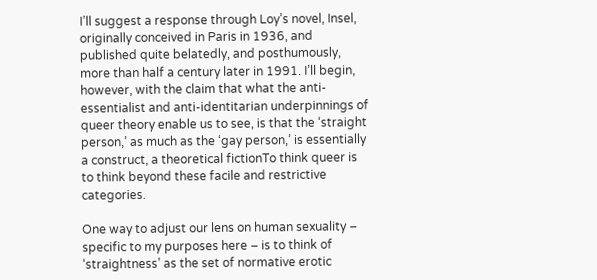I’ll suggest a response through Loy’s novel, Insel, originally conceived in Paris in 1936, and published quite belatedly, and posthumously, more than half a century later in 1991. I’ll begin, however, with the claim that what the anti-essentialist and anti-identitarian underpinnings of queer theory enable us to see, is that the ‘straight person,’ as much as the ‘gay person,’ is essentially a construct, a theoretical fictionTo think queer is to think beyond these facile and restrictive categories.

One way to adjust our lens on human sexuality – specific to my purposes here – is to think of ‘straightness’ as the set of normative erotic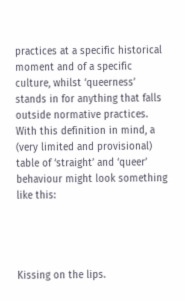practices at a specific historical moment and of a specific culture, whilst ‘queerness’ stands in for anything that falls outside normative practices. With this definition in mind, a (very limited and provisional) table of ‘straight’ and ‘queer’ behaviour might look something like this:




Kissing on the lips.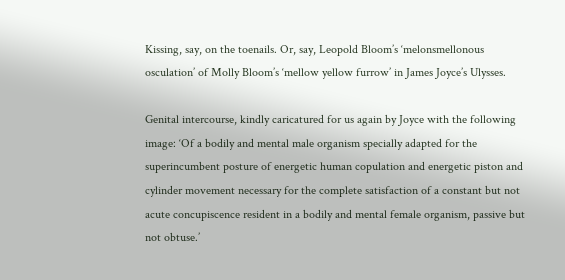Kissing, say, on the toenails. Or, say, Leopold Bloom’s ‘melonsmellonous osculation’ of Molly Bloom’s ‘mellow yellow furrow’ in James Joyce’s Ulysses.

Genital intercourse, kindly caricatured for us again by Joyce with the following image: ‘Of a bodily and mental male organism specially adapted for the superincumbent posture of energetic human copulation and energetic piston and cylinder movement necessary for the complete satisfaction of a constant but not acute concupiscence resident in a bodily and mental female organism, passive but not obtuse.’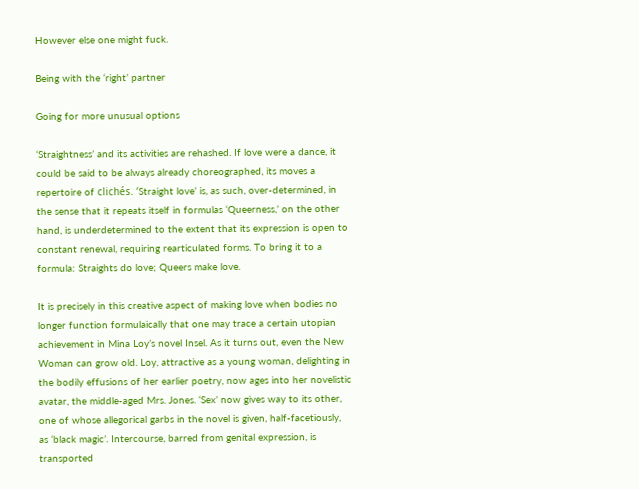However else one might fuck.

Being with the ‘right’ partner

Going for more unusual options

‘Straightness’ and its activities are rehashed. If love were a dance, it could be said to be always already choreographed, its moves a repertoire of clichés. ‘Straight love’ is, as such, over-determined, in the sense that it repeats itself in formulas ‘Queerness,’ on the other hand, is underdetermined to the extent that its expression is open to constant renewal, requiring rearticulated forms. To bring it to a formula: Straights do love; Queers make love.

It is precisely in this creative aspect of making love when bodies no longer function formulaically that one may trace a certain utopian achievement in Mina Loy’s novel Insel. As it turns out, even the New Woman can grow old. Loy, attractive as a young woman, delighting in the bodily effusions of her earlier poetry, now ages into her novelistic avatar, the middle-aged Mrs. Jones. ‘Sex’ now gives way to its other, one of whose allegorical garbs in the novel is given, half-facetiously, as ‘black magic’. Intercourse, barred from genital expression, is transported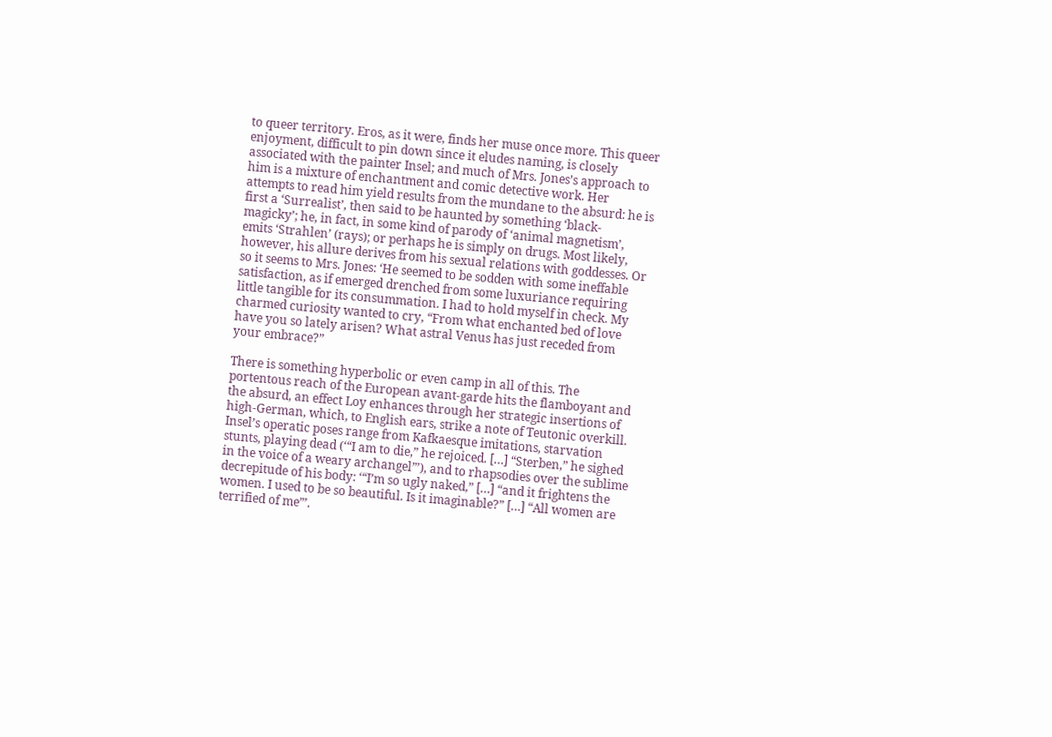to queer territory. Eros, as it were, finds her muse once more. This queer enjoyment, difficult to pin down since it eludes naming, is closely associated with the painter Insel; and much of Mrs. Jones’s approach to him is a mixture of enchantment and comic detective work. Her attempts to read him yield results from the mundane to the absurd: he is first a ‘Surrealist’, then said to be haunted by something ‘black-magicky’; he, in fact, in some kind of parody of ‘animal magnetism’, emits ‘Strahlen’ (rays); or perhaps he is simply on drugs. Most likely, however, his allure derives from his sexual relations with goddesses. Or so it seems to Mrs. Jones: ‘He seemed to be sodden with some ineffable satisfaction, as if emerged drenched from some luxuriance requiring little tangible for its consummation. I had to hold myself in check. My charmed curiosity wanted to cry, “From what enchanted bed of love have you so lately arisen? What astral Venus has just receded from your embrace?”

There is something hyperbolic or even camp in all of this. The portentous reach of the European avant-garde hits the flamboyant and the absurd, an effect Loy enhances through her strategic insertions of high-German, which, to English ears, strike a note of Teutonic overkill. Insel’s operatic poses range from Kafkaesque imitations, starvation stunts, playing dead (‘“I am to die,” he rejoiced. […] “Sterben,” he sighed in the voice of a weary archangel”’), and to rhapsodies over the sublime decrepitude of his body: ‘“I’m so ugly naked,” […] “and it frightens the women. I used to be so beautiful. Is it imaginable?” […] “All women are terrified of me”’.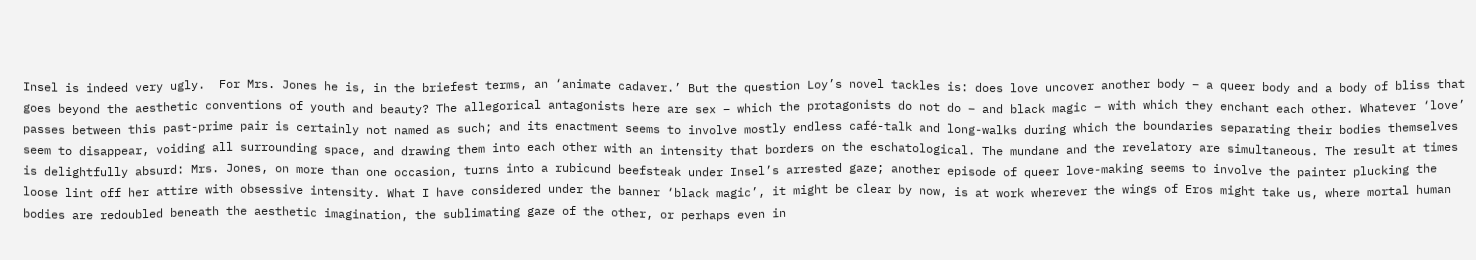Insel is indeed very ugly.  For Mrs. Jones he is, in the briefest terms, an ‘animate cadaver.’ But the question Loy’s novel tackles is: does love uncover another body – a queer body and a body of bliss that goes beyond the aesthetic conventions of youth and beauty? The allegorical antagonists here are sex – which the protagonists do not do – and black magic – with which they enchant each other. Whatever ‘love’ passes between this past-prime pair is certainly not named as such; and its enactment seems to involve mostly endless café-talk and long-walks during which the boundaries separating their bodies themselves seem to disappear, voiding all surrounding space, and drawing them into each other with an intensity that borders on the eschatological. The mundane and the revelatory are simultaneous. The result at times is delightfully absurd: Mrs. Jones, on more than one occasion, turns into a rubicund beefsteak under Insel’s arrested gaze; another episode of queer love-making seems to involve the painter plucking the loose lint off her attire with obsessive intensity. What I have considered under the banner ‘black magic’, it might be clear by now, is at work wherever the wings of Eros might take us, where mortal human bodies are redoubled beneath the aesthetic imagination, the sublimating gaze of the other, or perhaps even in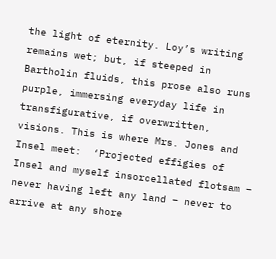the light of eternity. Loy’s writing remains wet; but, if steeped in Bartholin fluids, this prose also runs purple, immersing everyday life in transfigurative, if overwritten, visions. This is where Mrs. Jones and Insel meet:  ‘Projected effigies of Insel and myself insorcellated flotsam – never having left any land – never to arrive at any shore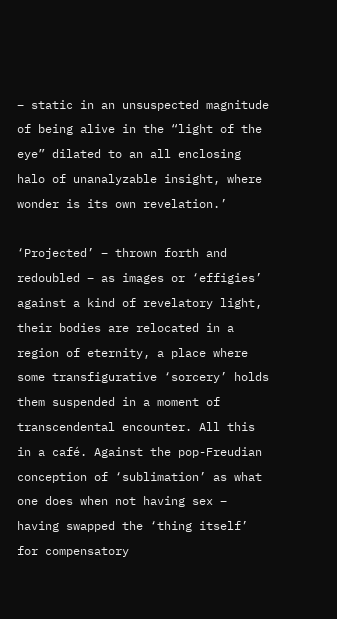– static in an unsuspected magnitude of being alive in the “light of the eye” dilated to an all enclosing halo of unanalyzable insight, where wonder is its own revelation.’

‘Projected’ – thrown forth and redoubled – as images or ‘effigies’ against a kind of revelatory light, their bodies are relocated in a region of eternity, a place where some transfigurative ‘sorcery’ holds them suspended in a moment of transcendental encounter. All this in a café. Against the pop-Freudian conception of ‘sublimation’ as what one does when not having sex – having swapped the ‘thing itself’ for compensatory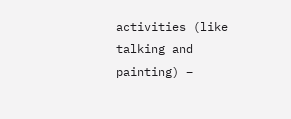activities (like talking and painting) –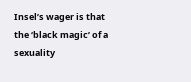Insel’s wager is that the ‘black magic’ of a sexuality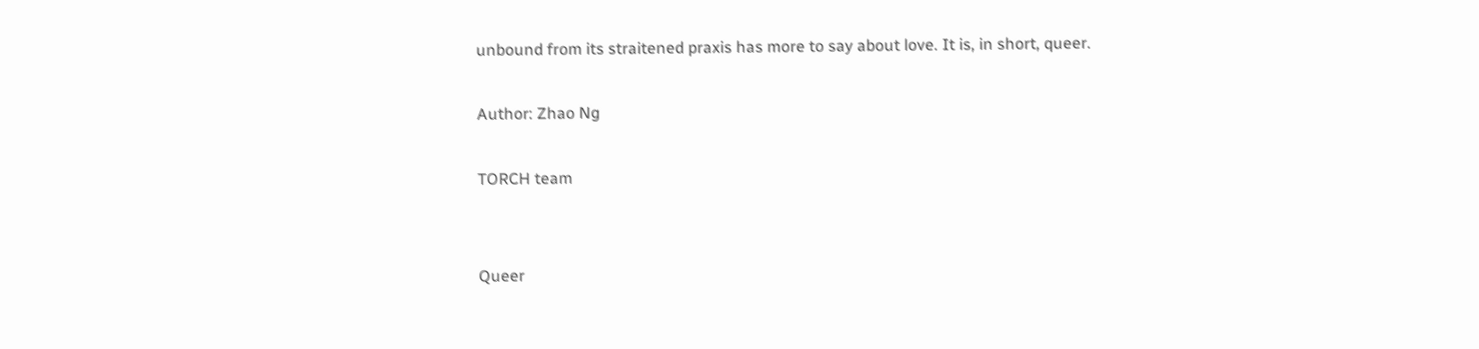unbound from its straitened praxis has more to say about love. It is, in short, queer.

Author: Zhao Ng

TORCH team


Queer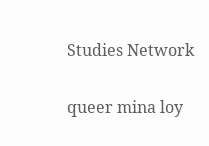Studies Network

queer mina loy